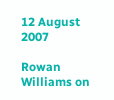12 August 2007

Rowan Williams on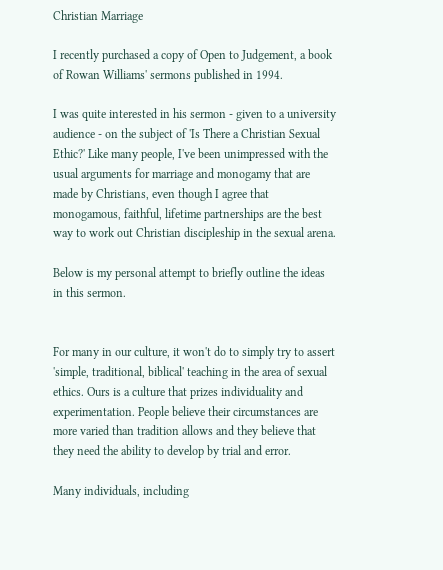Christian Marriage

I recently purchased a copy of Open to Judgement, a book of Rowan Williams' sermons published in 1994.

I was quite interested in his sermon - given to a university audience - on the subject of 'Is There a Christian Sexual Ethic?' Like many people, I've been unimpressed with the usual arguments for marriage and monogamy that are made by Christians, even though I agree that monogamous, faithful, lifetime partnerships are the best way to work out Christian discipleship in the sexual arena.

Below is my personal attempt to briefly outline the ideas in this sermon.


For many in our culture, it won't do to simply try to assert 'simple, traditional, biblical' teaching in the area of sexual ethics. Ours is a culture that prizes individuality and experimentation. People believe their circumstances are more varied than tradition allows and they believe that they need the ability to develop by trial and error.

Many individuals, including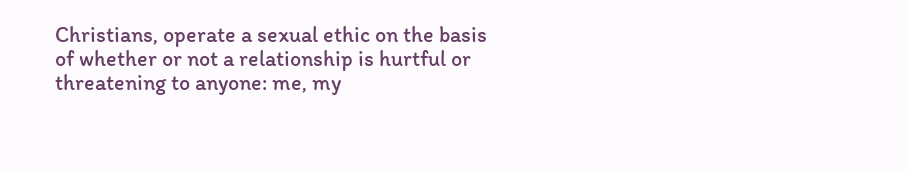Christians, operate a sexual ethic on the basis of whether or not a relationship is hurtful or threatening to anyone: me, my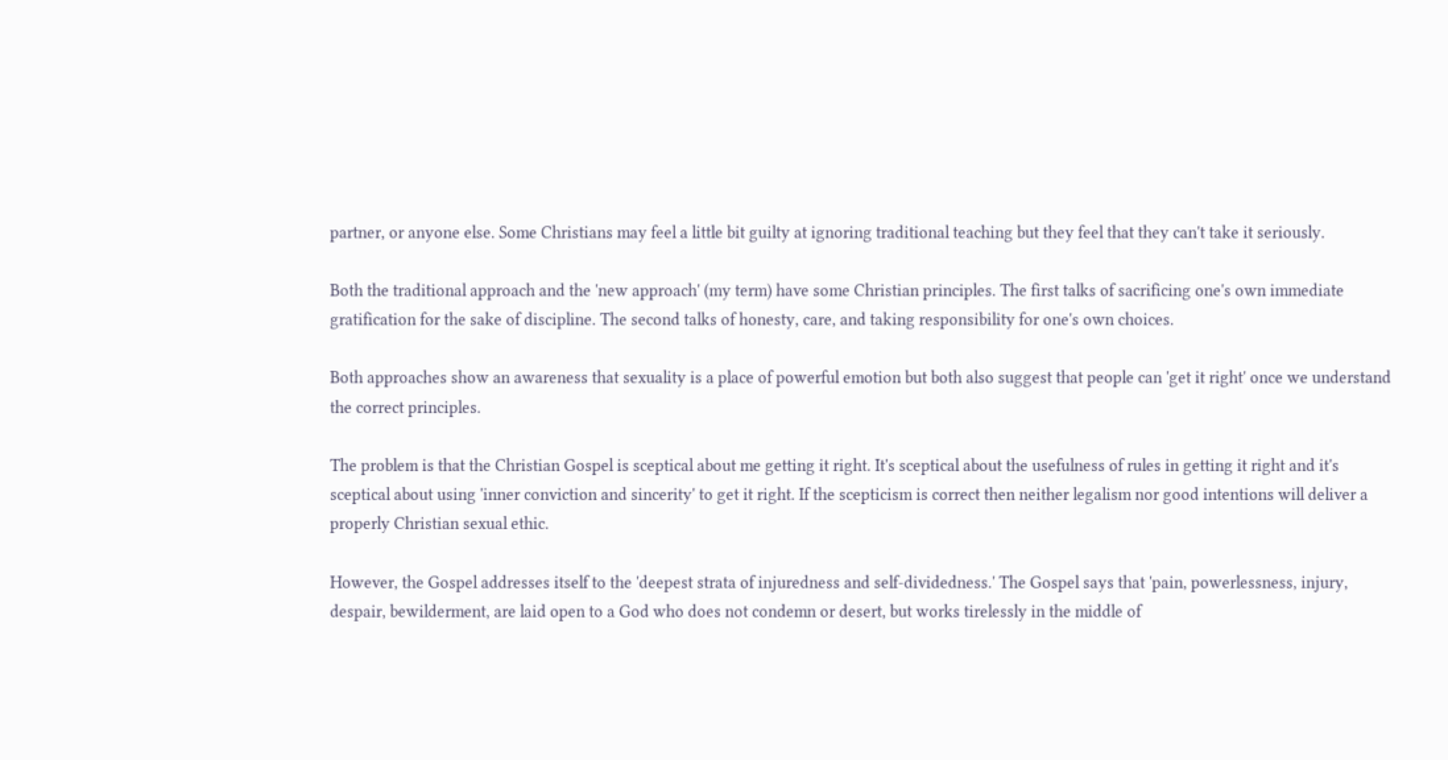partner, or anyone else. Some Christians may feel a little bit guilty at ignoring traditional teaching but they feel that they can't take it seriously.

Both the traditional approach and the 'new approach' (my term) have some Christian principles. The first talks of sacrificing one's own immediate gratification for the sake of discipline. The second talks of honesty, care, and taking responsibility for one's own choices.

Both approaches show an awareness that sexuality is a place of powerful emotion but both also suggest that people can 'get it right' once we understand the correct principles.

The problem is that the Christian Gospel is sceptical about me getting it right. It's sceptical about the usefulness of rules in getting it right and it's sceptical about using 'inner conviction and sincerity' to get it right. If the scepticism is correct then neither legalism nor good intentions will deliver a properly Christian sexual ethic.

However, the Gospel addresses itself to the 'deepest strata of injuredness and self-dividedness.' The Gospel says that 'pain, powerlessness, injury, despair, bewilderment, are laid open to a God who does not condemn or desert, but works tirelessly in the middle of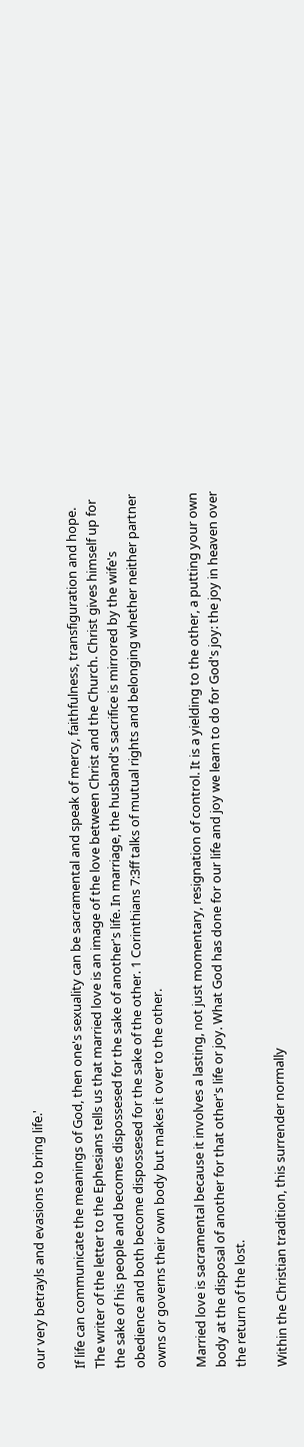our very betrayls and evasions to bring life.'

If life can communicate the meanings of God, then one's sexuality can be sacramental and speak of mercy, faithfulness, transfiguration and hope. The writer of the letter to the Ephesians tells us that married love is an image of the love between Christ and the Church. Christ gives himself up for the sake of his people and becomes dispossesed for the sake of another's life. In marriage, the husband's sacrifice is mirrored by the wife's obedience and both become dispossesed for the sake of the other. 1 Corinthians 7:3ff talks of mutual rights and belonging whether neither partner owns or governs their own body but makes it over to the other.

Married love is sacramental because it involves a lasting, not just momentary, resignation of control. It is a yielding to the other, a putting your own body at the disposal of another for that other's life or joy. What God has done for our life and joy we learn to do for God's joy: the joy in heaven over the return of the lost.

Within the Christian tradition, this surrender normally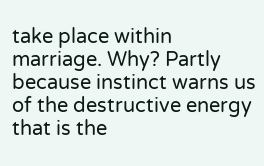take place within marriage. Why? Partly because instinct warns us of the destructive energy that is the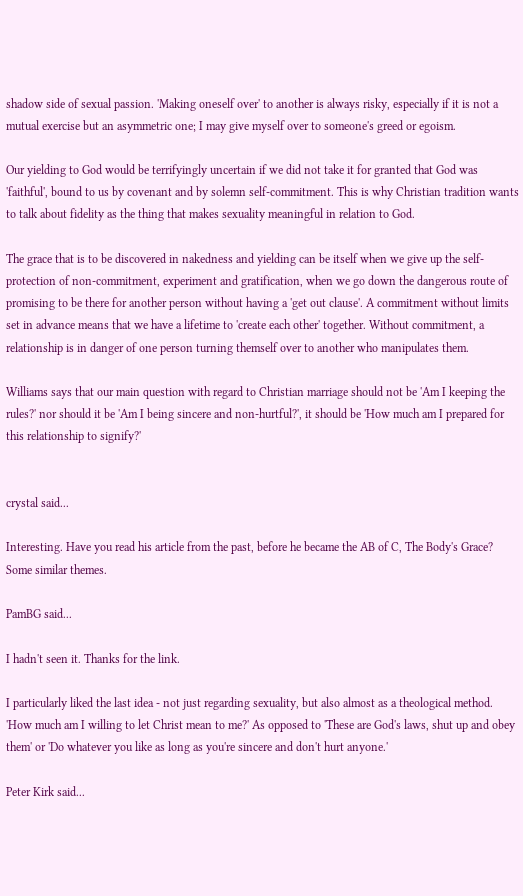shadow side of sexual passion. 'Making oneself over' to another is always risky, especially if it is not a mutual exercise but an asymmetric one; I may give myself over to someone's greed or egoism.

Our yielding to God would be terrifyingly uncertain if we did not take it for granted that God was 'faithful', bound to us by covenant and by solemn self-commitment. This is why Christian tradition wants to talk about fidelity as the thing that makes sexuality meaningful in relation to God.

The grace that is to be discovered in nakedness and yielding can be itself when we give up the self-protection of non-commitment, experiment and gratification, when we go down the dangerous route of promising to be there for another person without having a 'get out clause'. A commitment without limits set in advance means that we have a lifetime to 'create each other' together. Without commitment, a relationship is in danger of one person turning themself over to another who manipulates them.

Williams says that our main question with regard to Christian marriage should not be 'Am I keeping the rules?' nor should it be 'Am I being sincere and non-hurtful?', it should be 'How much am I prepared for this relationship to signify?'


crystal said...

Interesting. Have you read his article from the past, before he became the AB of C, The Body's Grace? Some similar themes.

PamBG said...

I hadn't seen it. Thanks for the link.

I particularly liked the last idea - not just regarding sexuality, but also almost as a theological method. 'How much am I willing to let Christ mean to me?' As opposed to 'These are God's laws, shut up and obey them' or 'Do whatever you like as long as you're sincere and don't hurt anyone.'

Peter Kirk said...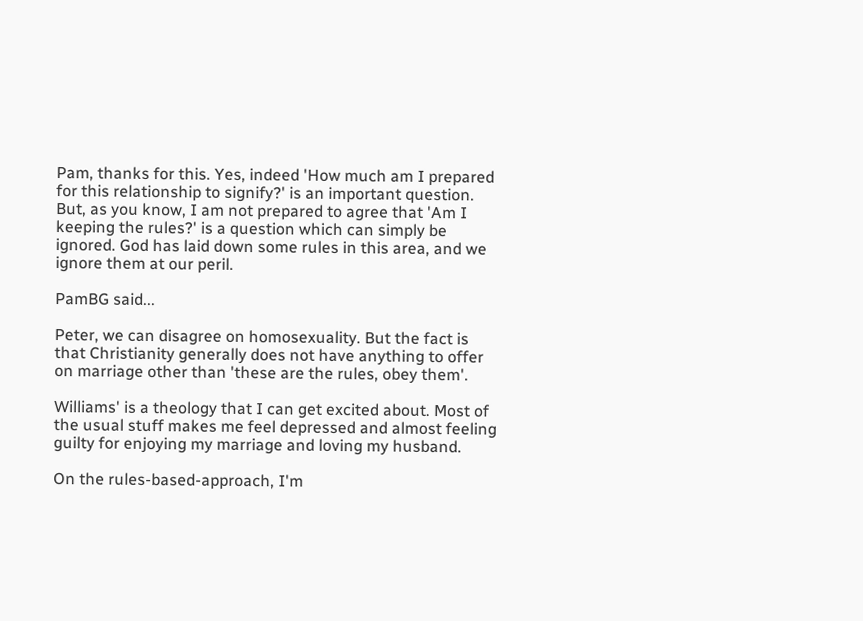Pam, thanks for this. Yes, indeed 'How much am I prepared for this relationship to signify?' is an important question. But, as you know, I am not prepared to agree that 'Am I keeping the rules?' is a question which can simply be ignored. God has laid down some rules in this area, and we ignore them at our peril.

PamBG said...

Peter, we can disagree on homosexuality. But the fact is that Christianity generally does not have anything to offer on marriage other than 'these are the rules, obey them'.

Williams' is a theology that I can get excited about. Most of the usual stuff makes me feel depressed and almost feeling guilty for enjoying my marriage and loving my husband.

On the rules-based-approach, I'm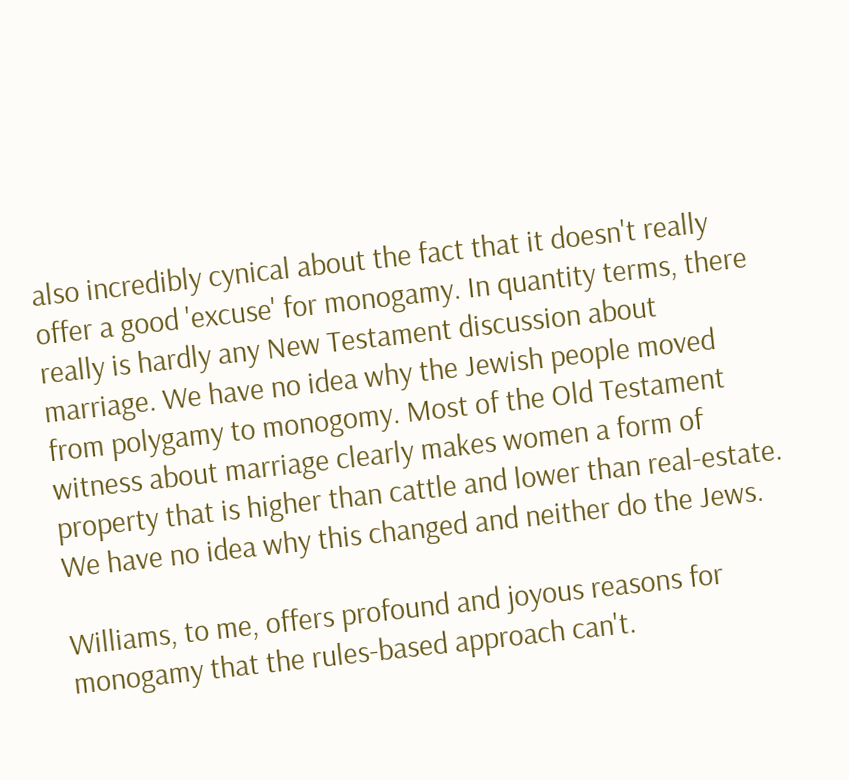also incredibly cynical about the fact that it doesn't really offer a good 'excuse' for monogamy. In quantity terms, there really is hardly any New Testament discussion about marriage. We have no idea why the Jewish people moved from polygamy to monogomy. Most of the Old Testament witness about marriage clearly makes women a form of property that is higher than cattle and lower than real-estate. We have no idea why this changed and neither do the Jews.

Williams, to me, offers profound and joyous reasons for monogamy that the rules-based approach can't.